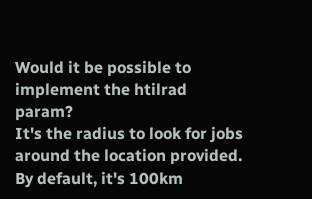Would it be possible to implement the htilrad param?
It's the radius to look for jobs around the location provided. By default, it's 100km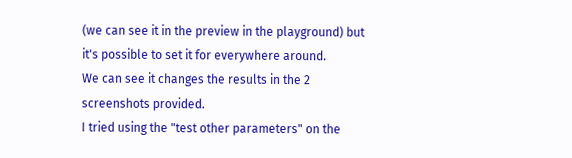(we can see it in the preview in the playground) but it's possible to set it for everywhere around.
We can see it changes the results in the 2 screenshots provided.
I tried using the "test other parameters" on the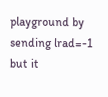playground by sending lrad=-1 but it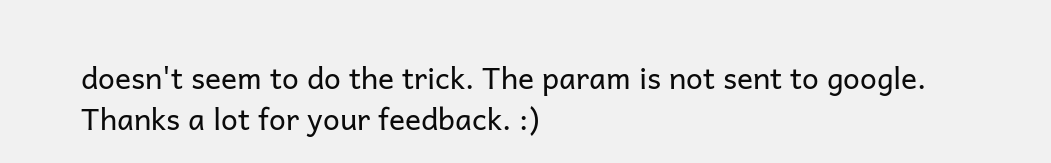doesn't seem to do the trick. The param is not sent to google.
Thanks a lot for your feedback. :)